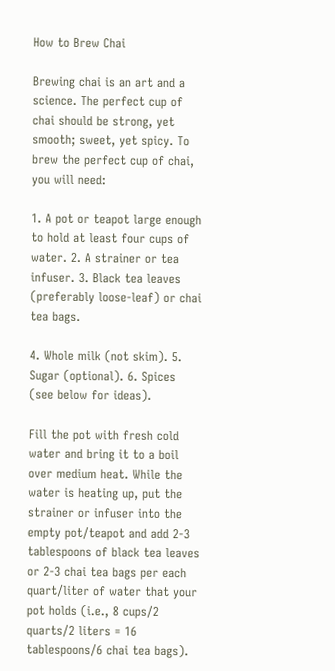How to Brew Chai

Brewing chai is an art and a science. The perfect cup of chai should be strong, yet smooth; sweet, yet spicy. To brew the perfect cup of chai, you will need:

1. A pot or teapot large enough to hold at least four cups of water. 2. A strainer or tea infuser. 3. Black tea leaves (preferably loose-leaf) or chai tea bags.

4. Whole milk (not skim). 5. Sugar (optional). 6. Spices (see below for ideas).

Fill the pot with fresh cold water and bring it to a boil over medium heat. While the water is heating up, put the strainer or infuser into the empty pot/teapot and add 2-3 tablespoons of black tea leaves or 2-3 chai tea bags per each quart/liter of water that your pot holds (i.e., 8 cups/2 quarts/2 liters = 16 tablespoons/6 chai tea bags).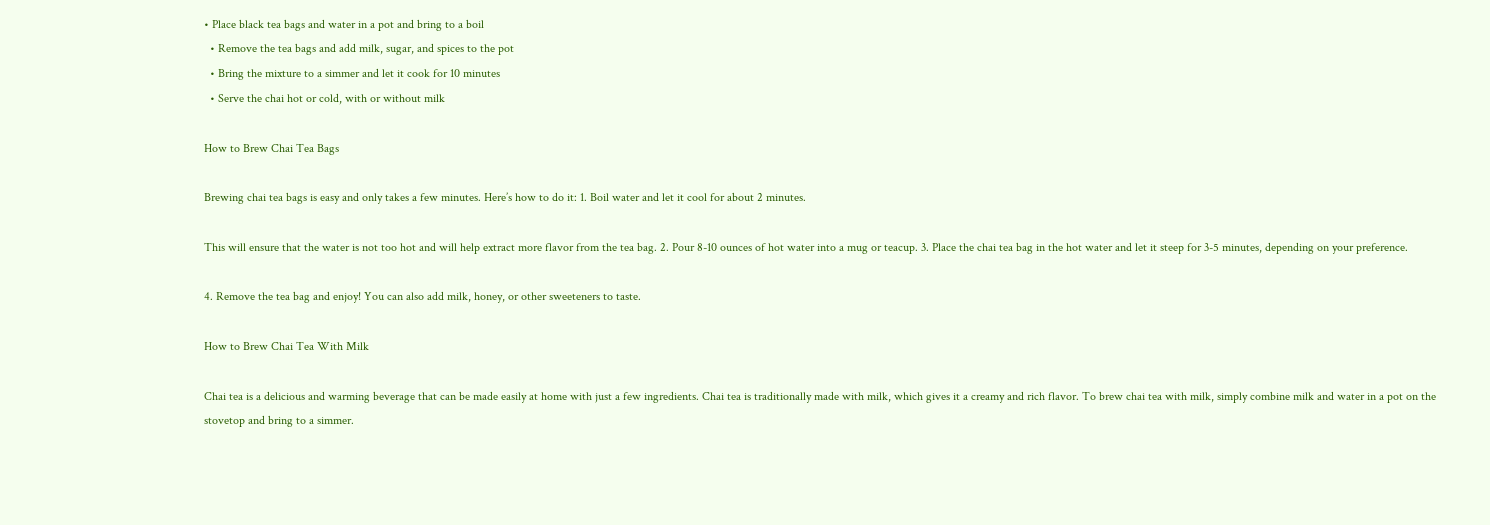• Place black tea bags and water in a pot and bring to a boil
  • Remove the tea bags and add milk, sugar, and spices to the pot
  • Bring the mixture to a simmer and let it cook for 10 minutes
  • Serve the chai hot or cold, with or without milk

How to Brew Chai Tea Bags

Brewing chai tea bags is easy and only takes a few minutes. Here’s how to do it: 1. Boil water and let it cool for about 2 minutes.

This will ensure that the water is not too hot and will help extract more flavor from the tea bag. 2. Pour 8-10 ounces of hot water into a mug or teacup. 3. Place the chai tea bag in the hot water and let it steep for 3-5 minutes, depending on your preference.

4. Remove the tea bag and enjoy! You can also add milk, honey, or other sweeteners to taste.

How to Brew Chai Tea With Milk

Chai tea is a delicious and warming beverage that can be made easily at home with just a few ingredients. Chai tea is traditionally made with milk, which gives it a creamy and rich flavor. To brew chai tea with milk, simply combine milk and water in a pot on the stovetop and bring to a simmer.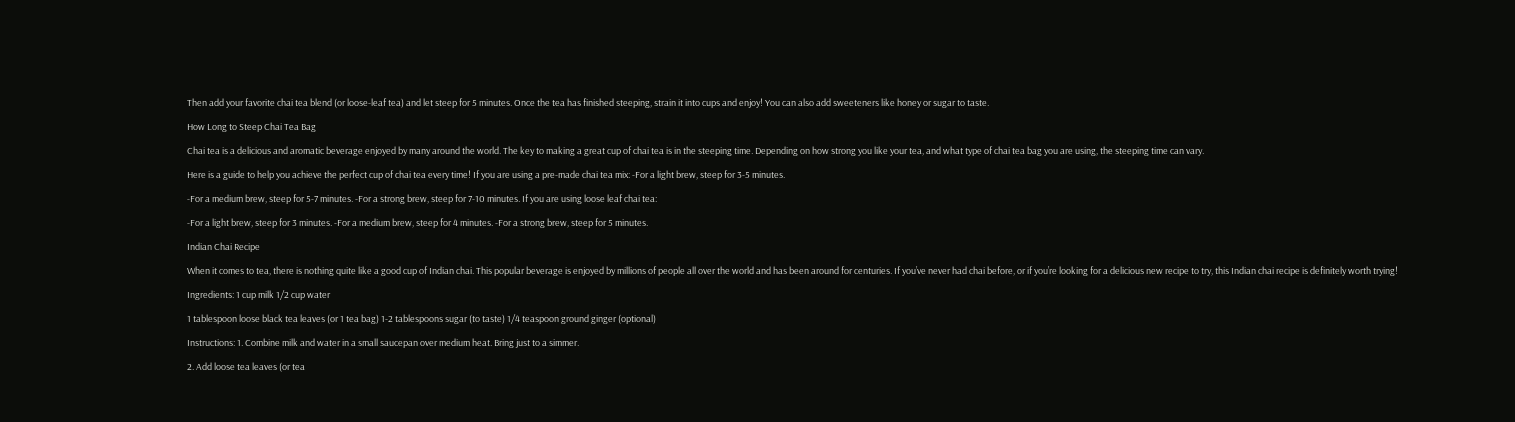Then add your favorite chai tea blend (or loose-leaf tea) and let steep for 5 minutes. Once the tea has finished steeping, strain it into cups and enjoy! You can also add sweeteners like honey or sugar to taste.

How Long to Steep Chai Tea Bag

Chai tea is a delicious and aromatic beverage enjoyed by many around the world. The key to making a great cup of chai tea is in the steeping time. Depending on how strong you like your tea, and what type of chai tea bag you are using, the steeping time can vary.

Here is a guide to help you achieve the perfect cup of chai tea every time! If you are using a pre-made chai tea mix: -For a light brew, steep for 3-5 minutes.

-For a medium brew, steep for 5-7 minutes. -For a strong brew, steep for 7-10 minutes. If you are using loose leaf chai tea:

-For a light brew, steep for 3 minutes. -For a medium brew, steep for 4 minutes. -For a strong brew, steep for 5 minutes.

Indian Chai Recipe

When it comes to tea, there is nothing quite like a good cup of Indian chai. This popular beverage is enjoyed by millions of people all over the world and has been around for centuries. If you’ve never had chai before, or if you’re looking for a delicious new recipe to try, this Indian chai recipe is definitely worth trying!

Ingredients: 1 cup milk 1/2 cup water

1 tablespoon loose black tea leaves (or 1 tea bag) 1-2 tablespoons sugar (to taste) 1/4 teaspoon ground ginger (optional)

Instructions: 1. Combine milk and water in a small saucepan over medium heat. Bring just to a simmer.

2. Add loose tea leaves (or tea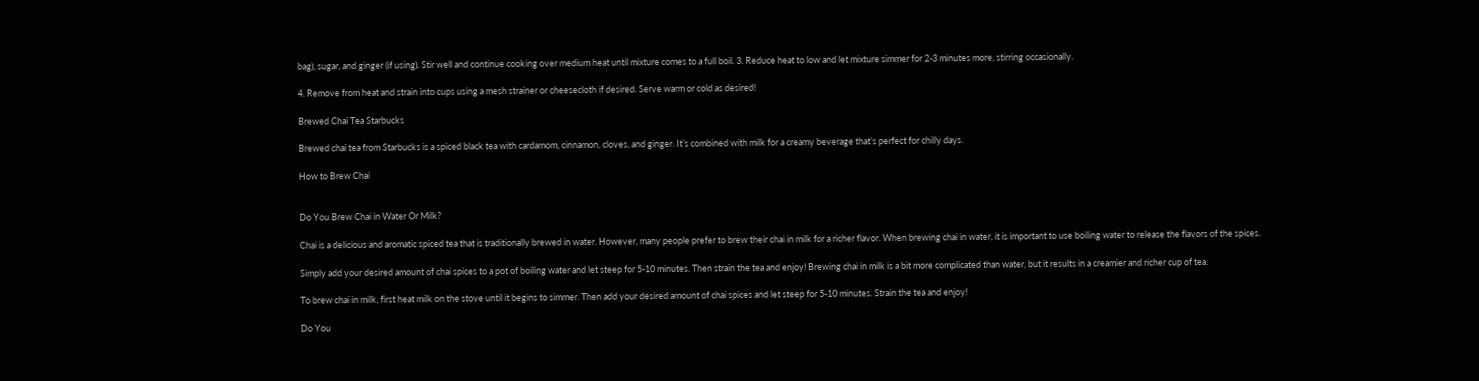bag), sugar, and ginger (if using). Stir well and continue cooking over medium heat until mixture comes to a full boil. 3. Reduce heat to low and let mixture simmer for 2-3 minutes more, stirring occasionally.

4. Remove from heat and strain into cups using a mesh strainer or cheesecloth if desired. Serve warm or cold as desired!

Brewed Chai Tea Starbucks

Brewed chai tea from Starbucks is a spiced black tea with cardamom, cinnamon, cloves, and ginger. It’s combined with milk for a creamy beverage that’s perfect for chilly days.

How to Brew Chai


Do You Brew Chai in Water Or Milk?

Chai is a delicious and aromatic spiced tea that is traditionally brewed in water. However, many people prefer to brew their chai in milk for a richer flavor. When brewing chai in water, it is important to use boiling water to release the flavors of the spices.

Simply add your desired amount of chai spices to a pot of boiling water and let steep for 5-10 minutes. Then strain the tea and enjoy! Brewing chai in milk is a bit more complicated than water, but it results in a creamier and richer cup of tea.

To brew chai in milk, first heat milk on the stove until it begins to simmer. Then add your desired amount of chai spices and let steep for 5-10 minutes. Strain the tea and enjoy!

Do You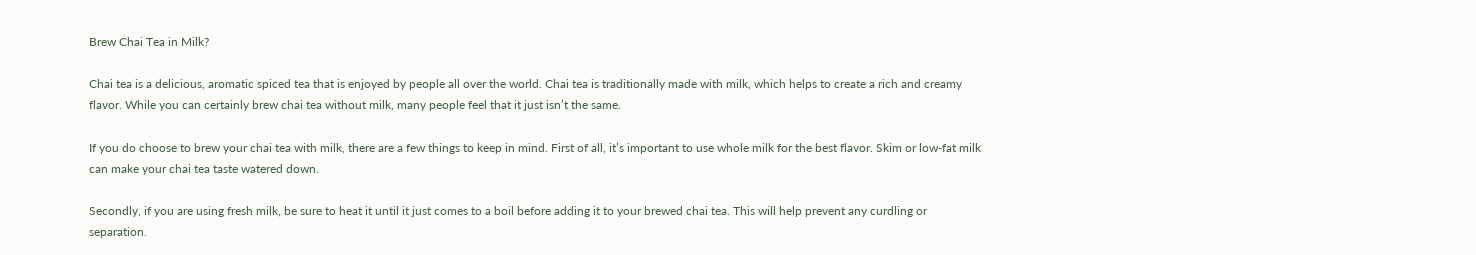Brew Chai Tea in Milk?

Chai tea is a delicious, aromatic spiced tea that is enjoyed by people all over the world. Chai tea is traditionally made with milk, which helps to create a rich and creamy flavor. While you can certainly brew chai tea without milk, many people feel that it just isn’t the same.

If you do choose to brew your chai tea with milk, there are a few things to keep in mind. First of all, it’s important to use whole milk for the best flavor. Skim or low-fat milk can make your chai tea taste watered down.

Secondly, if you are using fresh milk, be sure to heat it until it just comes to a boil before adding it to your brewed chai tea. This will help prevent any curdling or separation.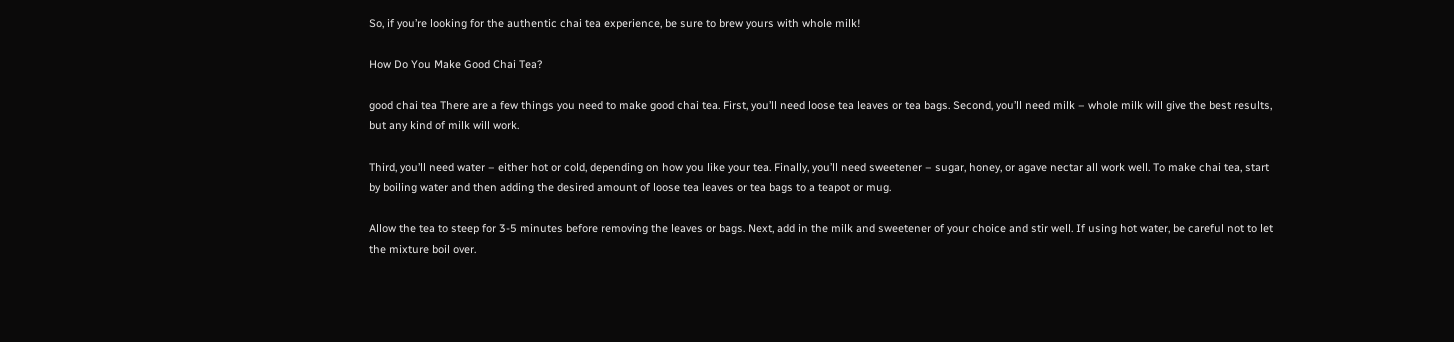So, if you’re looking for the authentic chai tea experience, be sure to brew yours with whole milk!

How Do You Make Good Chai Tea?

good chai tea There are a few things you need to make good chai tea. First, you’ll need loose tea leaves or tea bags. Second, you’ll need milk – whole milk will give the best results, but any kind of milk will work.

Third, you’ll need water – either hot or cold, depending on how you like your tea. Finally, you’ll need sweetener – sugar, honey, or agave nectar all work well. To make chai tea, start by boiling water and then adding the desired amount of loose tea leaves or tea bags to a teapot or mug.

Allow the tea to steep for 3-5 minutes before removing the leaves or bags. Next, add in the milk and sweetener of your choice and stir well. If using hot water, be careful not to let the mixture boil over.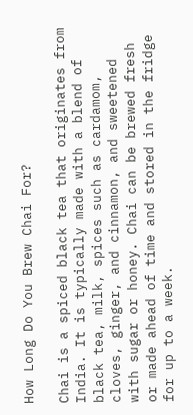How Long Do You Brew Chai For?

Chai is a spiced black tea that originates from India. It is typically made with a blend of black tea, milk, spices such as cardamom, cloves, ginger, and cinnamon, and sweetened with sugar or honey. Chai can be brewed fresh or made ahead of time and stored in the fridge for up to a week.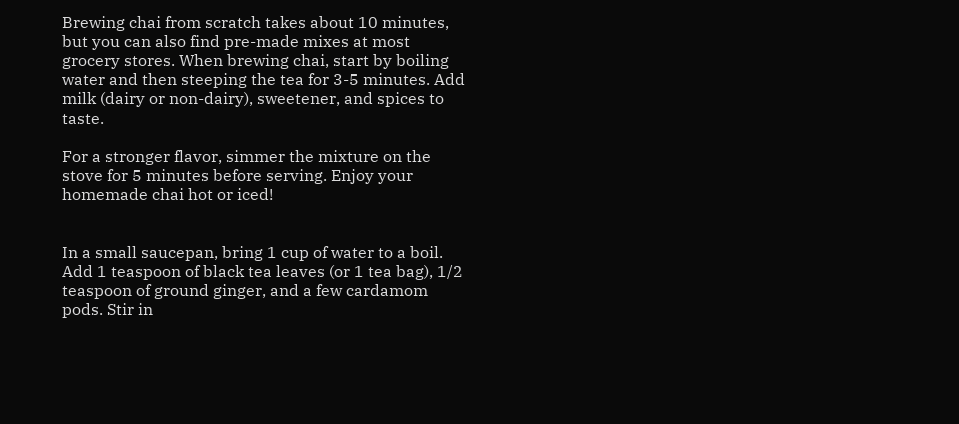Brewing chai from scratch takes about 10 minutes, but you can also find pre-made mixes at most grocery stores. When brewing chai, start by boiling water and then steeping the tea for 3-5 minutes. Add milk (dairy or non-dairy), sweetener, and spices to taste.

For a stronger flavor, simmer the mixture on the stove for 5 minutes before serving. Enjoy your homemade chai hot or iced!


In a small saucepan, bring 1 cup of water to a boil. Add 1 teaspoon of black tea leaves (or 1 tea bag), 1/2 teaspoon of ground ginger, and a few cardamom pods. Stir in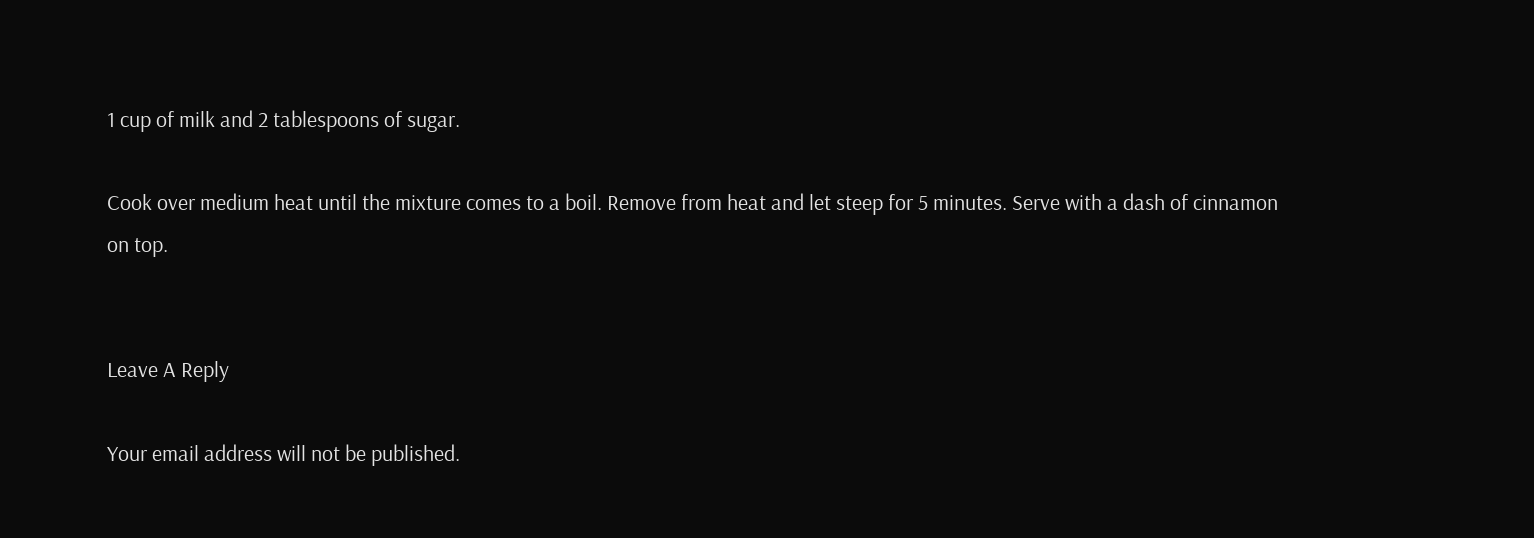1 cup of milk and 2 tablespoons of sugar.

Cook over medium heat until the mixture comes to a boil. Remove from heat and let steep for 5 minutes. Serve with a dash of cinnamon on top.


Leave A Reply

Your email address will not be published.